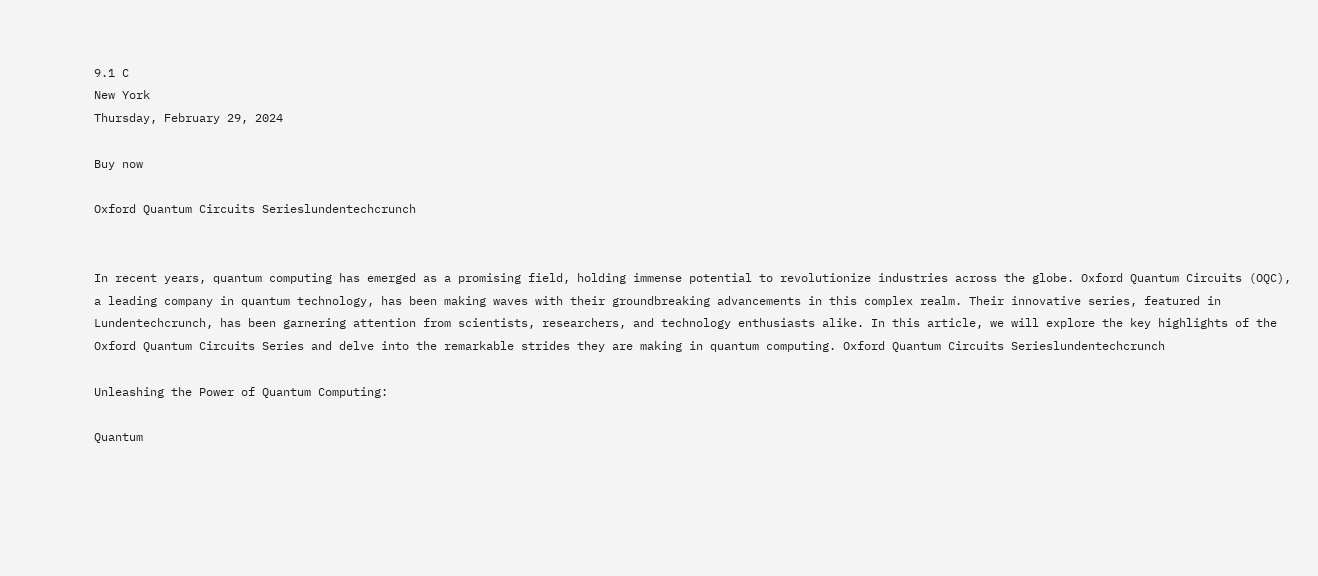9.1 C
New York
Thursday, February 29, 2024

Buy now

Oxford Quantum Circuits Serieslundentechcrunch


In recent years, quantum computing has emerged as a promising field, holding immense potential to revolutionize industries across the globe. Oxford Quantum Circuits (OQC), a leading company in quantum technology, has been making waves with their groundbreaking advancements in this complex realm. Their innovative series, featured in Lundentechcrunch, has been garnering attention from scientists, researchers, and technology enthusiasts alike. In this article, we will explore the key highlights of the Oxford Quantum Circuits Series and delve into the remarkable strides they are making in quantum computing. Oxford Quantum Circuits Serieslundentechcrunch

Unleashing the Power of Quantum Computing:

Quantum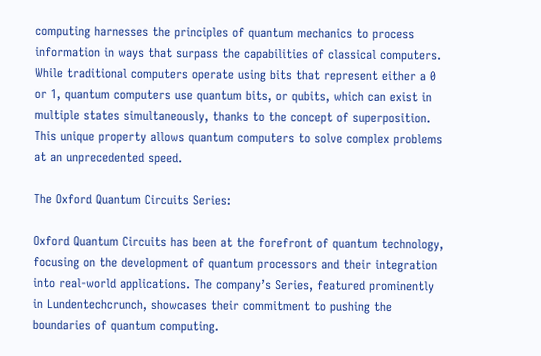computing harnesses the principles of quantum mechanics to process information in ways that surpass the capabilities of classical computers. While traditional computers operate using bits that represent either a 0 or 1, quantum computers use quantum bits, or qubits, which can exist in multiple states simultaneously, thanks to the concept of superposition. This unique property allows quantum computers to solve complex problems at an unprecedented speed.

The Oxford Quantum Circuits Series:

Oxford Quantum Circuits has been at the forefront of quantum technology, focusing on the development of quantum processors and their integration into real-world applications. The company’s Series, featured prominently in Lundentechcrunch, showcases their commitment to pushing the boundaries of quantum computing.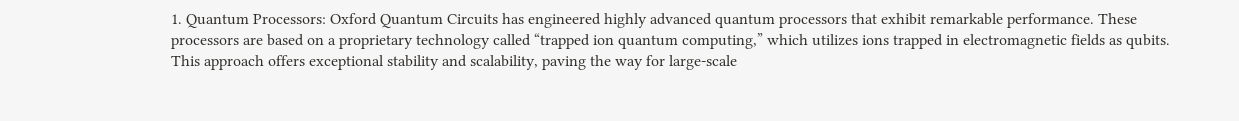1. Quantum Processors: Oxford Quantum Circuits has engineered highly advanced quantum processors that exhibit remarkable performance. These processors are based on a proprietary technology called “trapped ion quantum computing,” which utilizes ions trapped in electromagnetic fields as qubits. This approach offers exceptional stability and scalability, paving the way for large-scale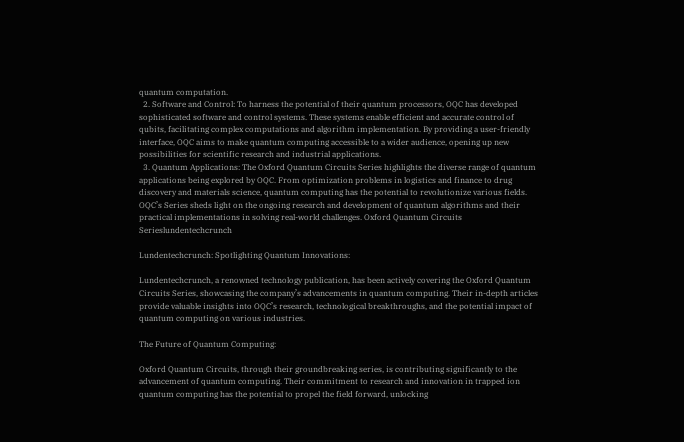quantum computation.
  2. Software and Control: To harness the potential of their quantum processors, OQC has developed sophisticated software and control systems. These systems enable efficient and accurate control of qubits, facilitating complex computations and algorithm implementation. By providing a user-friendly interface, OQC aims to make quantum computing accessible to a wider audience, opening up new possibilities for scientific research and industrial applications.
  3. Quantum Applications: The Oxford Quantum Circuits Series highlights the diverse range of quantum applications being explored by OQC. From optimization problems in logistics and finance to drug discovery and materials science, quantum computing has the potential to revolutionize various fields. OQC’s Series sheds light on the ongoing research and development of quantum algorithms and their practical implementations in solving real-world challenges. Oxford Quantum Circuits Serieslundentechcrunch

Lundentechcrunch: Spotlighting Quantum Innovations:

Lundentechcrunch, a renowned technology publication, has been actively covering the Oxford Quantum Circuits Series, showcasing the company’s advancements in quantum computing. Their in-depth articles provide valuable insights into OQC’s research, technological breakthroughs, and the potential impact of quantum computing on various industries.

The Future of Quantum Computing:

Oxford Quantum Circuits, through their groundbreaking series, is contributing significantly to the advancement of quantum computing. Their commitment to research and innovation in trapped ion quantum computing has the potential to propel the field forward, unlocking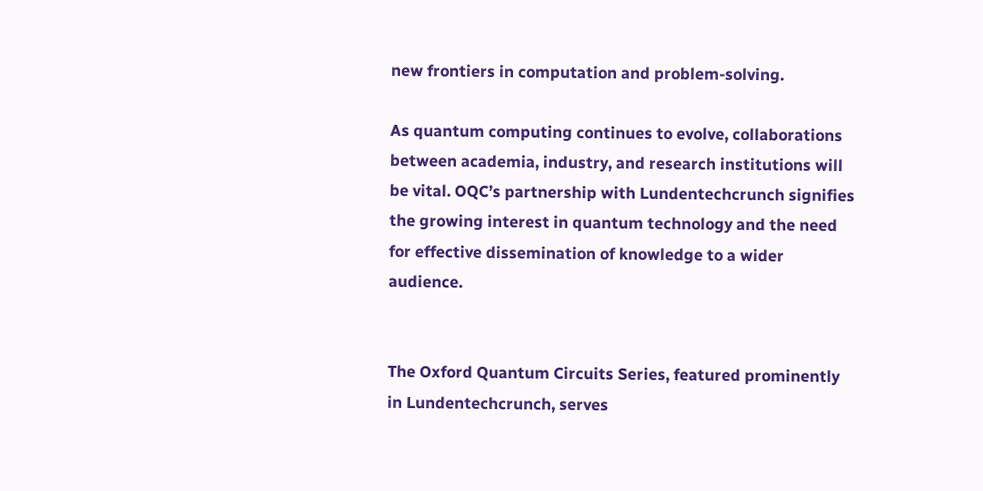new frontiers in computation and problem-solving.

As quantum computing continues to evolve, collaborations between academia, industry, and research institutions will be vital. OQC’s partnership with Lundentechcrunch signifies the growing interest in quantum technology and the need for effective dissemination of knowledge to a wider audience.


The Oxford Quantum Circuits Series, featured prominently in Lundentechcrunch, serves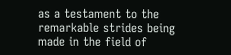as a testament to the remarkable strides being made in the field of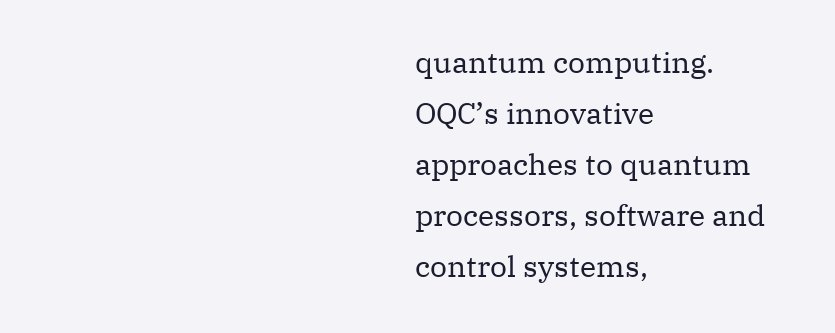quantum computing. OQC’s innovative approaches to quantum processors, software and control systems,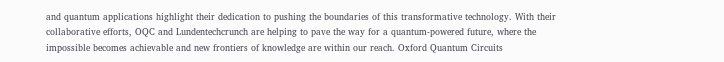and quantum applications highlight their dedication to pushing the boundaries of this transformative technology. With their collaborative efforts, OQC and Lundentechcrunch are helping to pave the way for a quantum-powered future, where the impossible becomes achievable and new frontiers of knowledge are within our reach. Oxford Quantum Circuits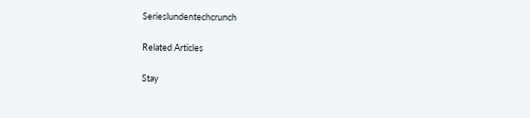Serieslundentechcrunch

Related Articles

Stay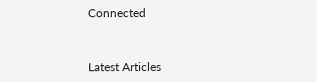Connected


Latest Articles